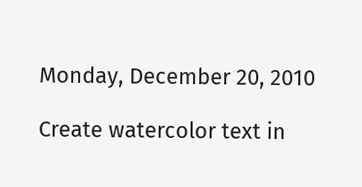Monday, December 20, 2010

Create watercolor text in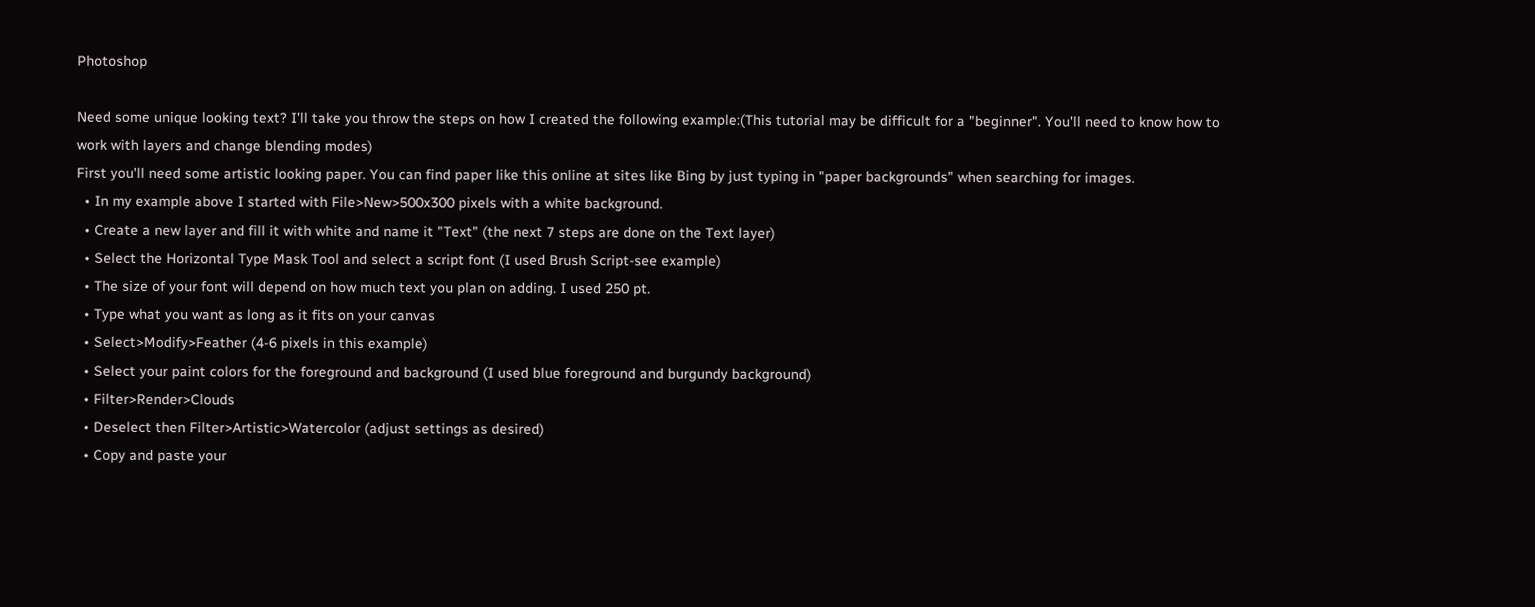Photoshop

Need some unique looking text? I'll take you throw the steps on how I created the following example:(This tutorial may be difficult for a "beginner". You'll need to know how to work with layers and change blending modes)
First you'll need some artistic looking paper. You can find paper like this online at sites like Bing by just typing in "paper backgrounds" when searching for images.
  • In my example above I started with File>New>500x300 pixels with a white background.
  • Create a new layer and fill it with white and name it "Text" (the next 7 steps are done on the Text layer)
  • Select the Horizontal Type Mask Tool and select a script font (I used Brush Script-see example)
  • The size of your font will depend on how much text you plan on adding. I used 250 pt.
  • Type what you want as long as it fits on your canvas
  • Select>Modify>Feather (4-6 pixels in this example)
  • Select your paint colors for the foreground and background (I used blue foreground and burgundy background)
  • Filter>Render>Clouds
  • Deselect then Filter>Artistic>Watercolor (adjust settings as desired)
  • Copy and paste your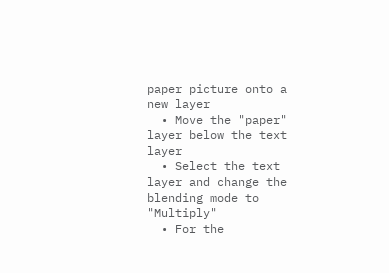paper picture onto a new layer
  • Move the "paper" layer below the text layer
  • Select the text layer and change the blending mode to "Multiply"
  • For the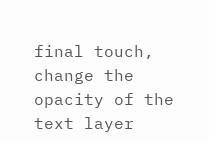final touch, change the opacity of the text layer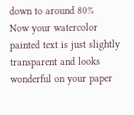down to around 80%
Now your watercolor painted text is just slightly transparent and looks wonderful on your paper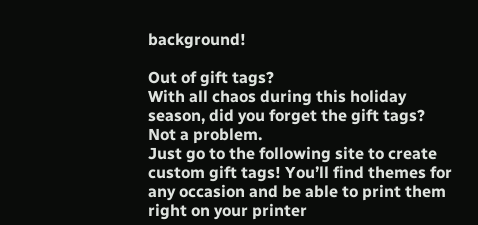background!

Out of gift tags?
With all chaos during this holiday season, did you forget the gift tags? Not a problem.
Just go to the following site to create custom gift tags! You’ll find themes for any occasion and be able to print them right on your printer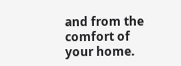and from the comfort of your home.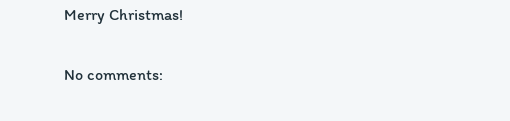Merry Christmas!

No comments: